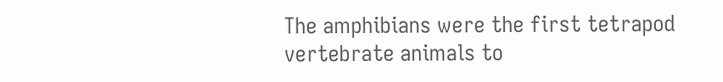The amphibians were the first tetrapod vertebrate animals to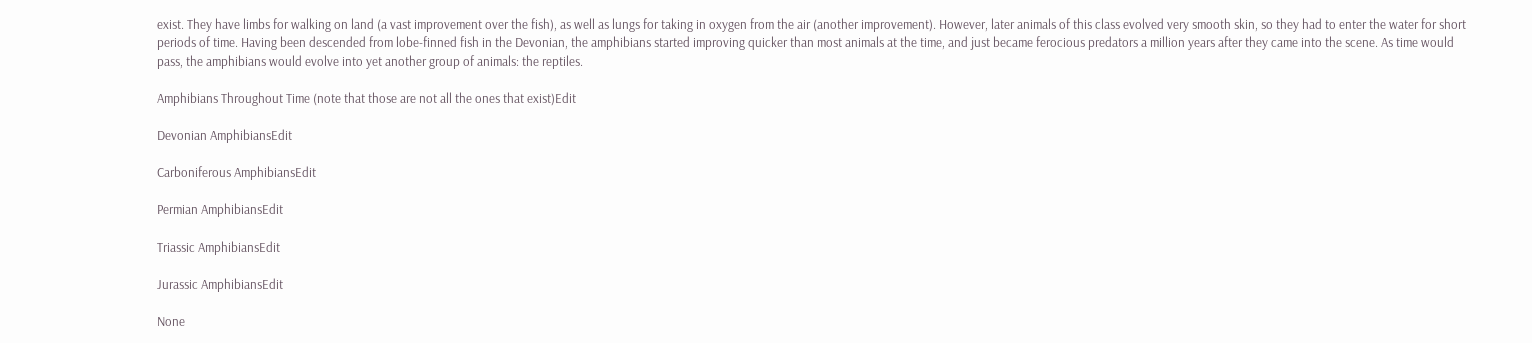exist. They have limbs for walking on land (a vast improvement over the fish), as well as lungs for taking in oxygen from the air (another improvement). However, later animals of this class evolved very smooth skin, so they had to enter the water for short periods of time. Having been descended from lobe-finned fish in the Devonian, the amphibians started improving quicker than most animals at the time, and just became ferocious predators a million years after they came into the scene. As time would pass, the amphibians would evolve into yet another group of animals: the reptiles.

Amphibians Throughout Time (note that those are not all the ones that exist)Edit

Devonian AmphibiansEdit

Carboniferous AmphibiansEdit

Permian AmphibiansEdit

Triassic AmphibiansEdit

Jurassic AmphibiansEdit

None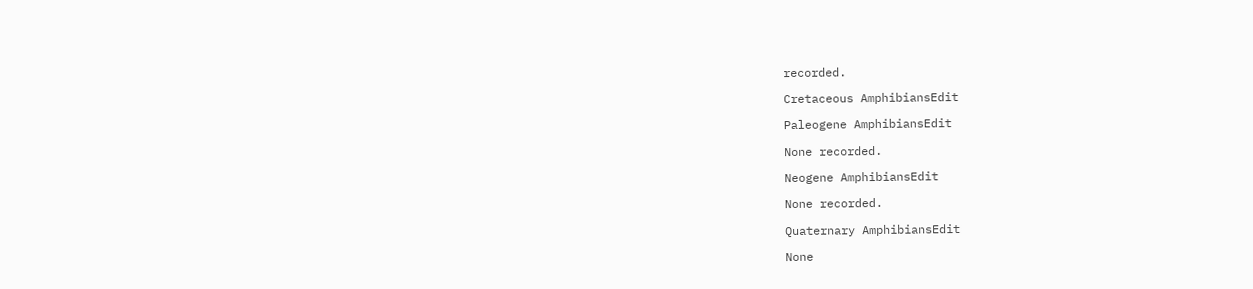recorded.

Cretaceous AmphibiansEdit

Paleogene AmphibiansEdit

None recorded.

Neogene AmphibiansEdit

None recorded.

Quaternary AmphibiansEdit

None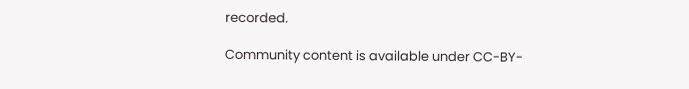recorded.

Community content is available under CC-BY-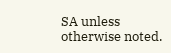SA unless otherwise noted.